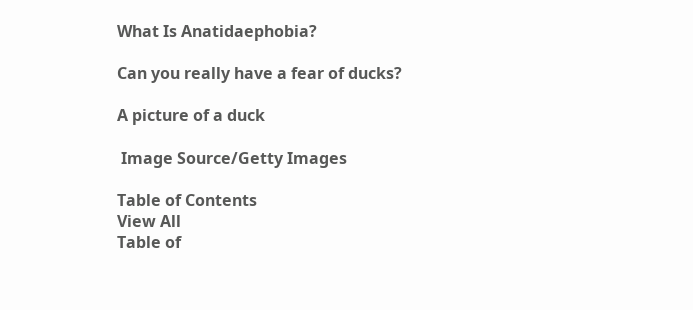What Is Anatidaephobia?

Can you really have a fear of ducks?

A picture of a duck

 Image Source/Getty Images

Table of Contents
View All
Table of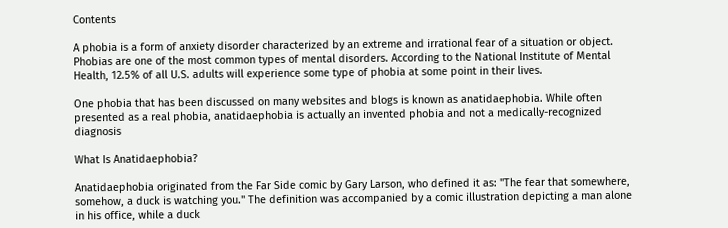Contents

A phobia is a form of anxiety disorder characterized by an extreme and irrational fear of a situation or object. Phobias are one of the most common types of mental disorders. According to the National Institute of Mental Health, 12.5% of all U.S. adults will experience some type of phobia at some point in their lives.

One phobia that has been discussed on many websites and blogs is known as anatidaephobia. While often presented as a real phobia, anatidaephobia is actually an invented phobia and not a medically-recognized diagnosis

What Is Anatidaephobia?

Anatidaephobia originated from the Far Side comic by Gary Larson, who defined it as: "The fear that somewhere, somehow, a duck is watching you." The definition was accompanied by a comic illustration depicting a man alone in his office, while a duck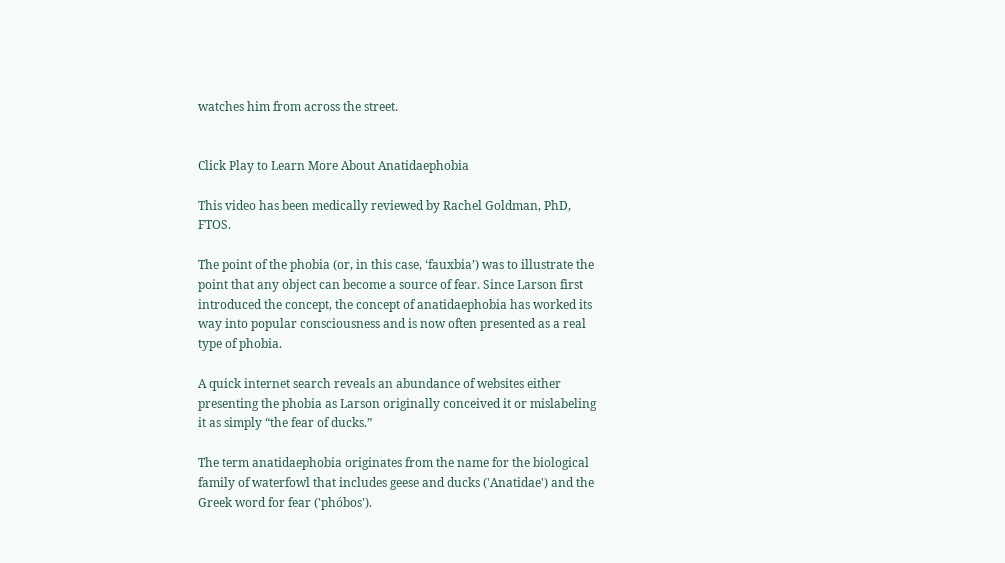watches him from across the street.


Click Play to Learn More About Anatidaephobia

This video has been medically reviewed by Rachel Goldman, PhD, FTOS.

The point of the phobia (or, in this case, ‘fauxbia’) was to illustrate the point that any object can become a source of fear. Since Larson first introduced the concept, the concept of anatidaephobia has worked its way into popular consciousness and is now often presented as a real type of phobia.

A quick internet search reveals an abundance of websites either presenting the phobia as Larson originally conceived it or mislabeling it as simply “the fear of ducks.”

The term anatidaephobia originates from the name for the biological family of waterfowl that includes geese and ducks ('Anatidae') and the Greek word for fear ('phóbos').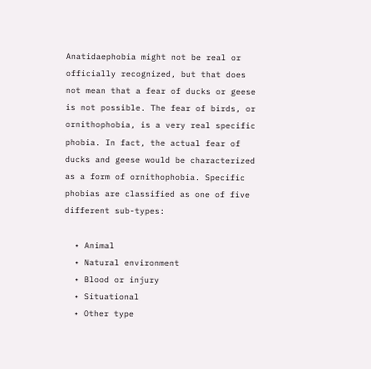Anatidaephobia might not be real or officially recognized, but that does not mean that a fear of ducks or geese is not possible. The fear of birds, or ornithophobia, is a very real specific phobia. In fact, the actual fear of ducks and geese would be characterized as a form of ornithophobia. Specific phobias are classified as one of five different sub-types:

  • Animal
  • Natural environment
  • Blood or injury
  • Situational
  • Other type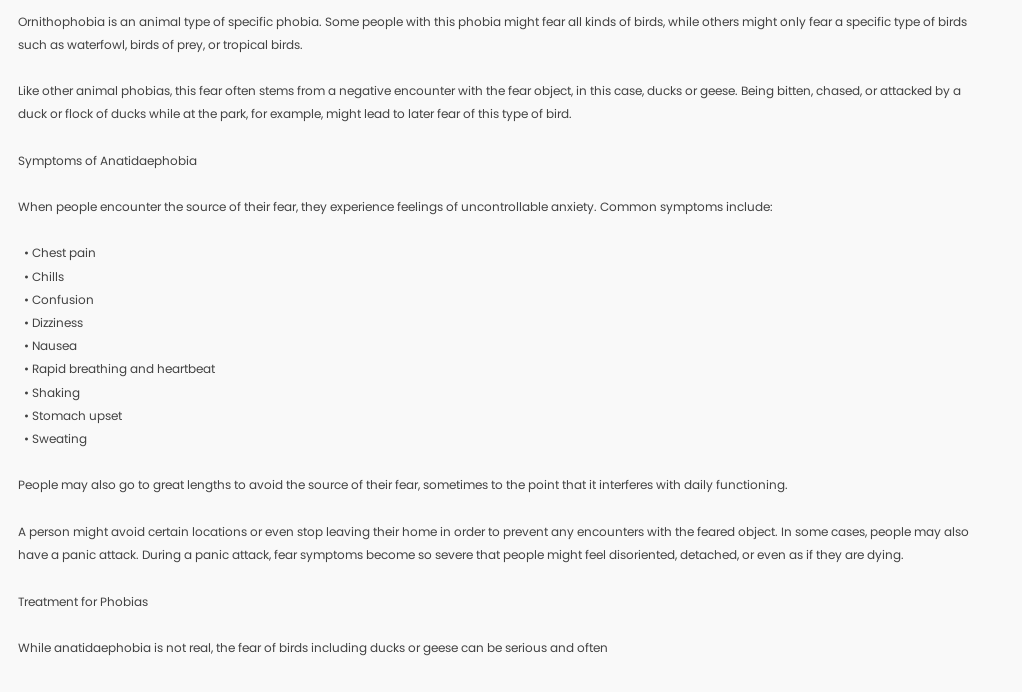Ornithophobia is an animal type of specific phobia. Some people with this phobia might fear all kinds of birds, while others might only fear a specific type of birds such as waterfowl, birds of prey, or tropical birds.

Like other animal phobias, this fear often stems from a negative encounter with the fear object, in this case, ducks or geese. Being bitten, chased, or attacked by a duck or flock of ducks while at the park, for example, might lead to later fear of this type of bird.

Symptoms of Anatidaephobia

When people encounter the source of their fear, they experience feelings of uncontrollable anxiety. Common symptoms include:

  • Chest pain
  • Chills
  • Confusion
  • Dizziness
  • Nausea
  • Rapid breathing and heartbeat
  • Shaking
  • Stomach upset
  • Sweating

People may also go to great lengths to avoid the source of their fear, sometimes to the point that it interferes with daily functioning.

A person might avoid certain locations or even stop leaving their home in order to prevent any encounters with the feared object. In some cases, people may also have a panic attack. During a panic attack, fear symptoms become so severe that people might feel disoriented, detached, or even as if they are dying.

Treatment for Phobias

While anatidaephobia is not real, the fear of birds including ducks or geese can be serious and often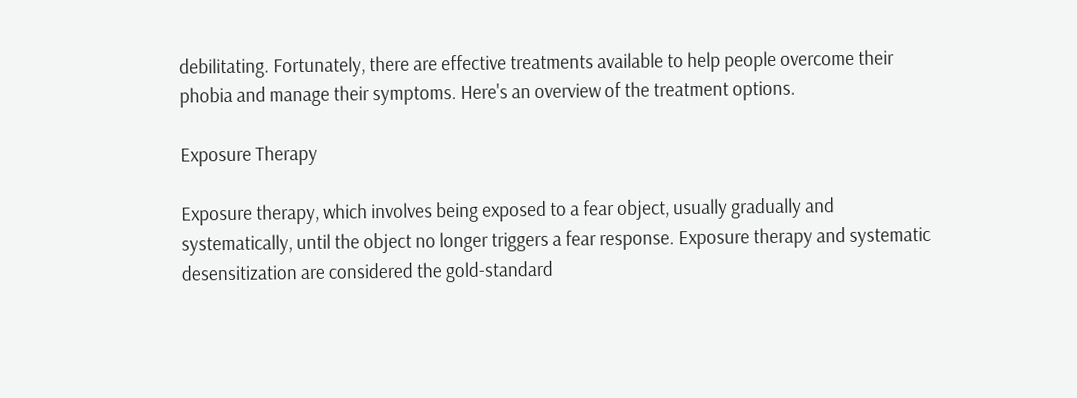debilitating. Fortunately, there are effective treatments available to help people overcome their phobia and manage their symptoms. Here's an overview of the treatment options.

Exposure Therapy

Exposure therapy, which involves being exposed to a fear object, usually gradually and systematically, until the object no longer triggers a fear response. Exposure therapy and systematic desensitization are considered the gold-standard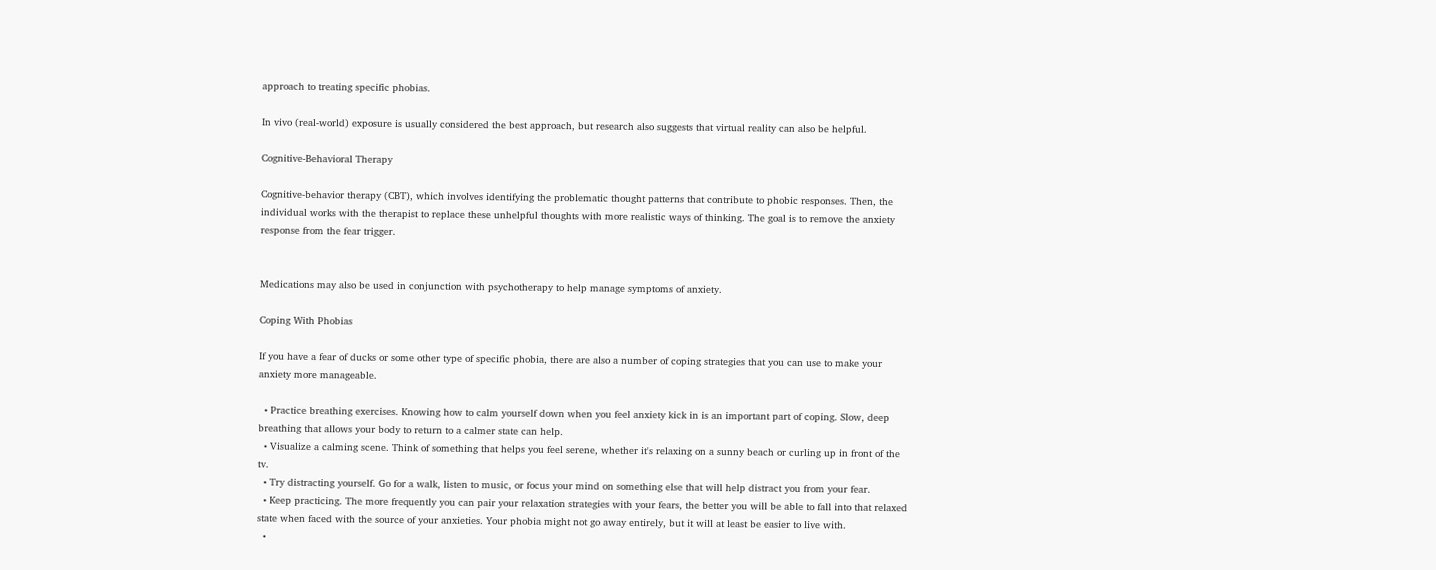approach to treating specific phobias.

In vivo (real-world) exposure is usually considered the best approach, but research also suggests that virtual reality can also be helpful.

Cognitive-Behavioral Therapy

Cognitive-behavior therapy (CBT), which involves identifying the problematic thought patterns that contribute to phobic responses. Then, the individual works with the therapist to replace these unhelpful thoughts with more realistic ways of thinking. The goal is to remove the anxiety response from the fear trigger.


Medications may also be used in conjunction with psychotherapy to help manage symptoms of anxiety.

Coping With Phobias

If you have a fear of ducks or some other type of specific phobia, there are also a number of coping strategies that you can use to make your anxiety more manageable.

  • Practice breathing exercises. Knowing how to calm yourself down when you feel anxiety kick in is an important part of coping. Slow, deep breathing that allows your body to return to a calmer state can help.
  • Visualize a calming scene. Think of something that helps you feel serene, whether it's relaxing on a sunny beach or curling up in front of the tv.
  • Try distracting yourself. Go for a walk, listen to music, or focus your mind on something else that will help distract you from your fear.
  • Keep practicing. The more frequently you can pair your relaxation strategies with your fears, the better you will be able to fall into that relaxed state when faced with the source of your anxieties. Your phobia might not go away entirely, but it will at least be easier to live with.
  •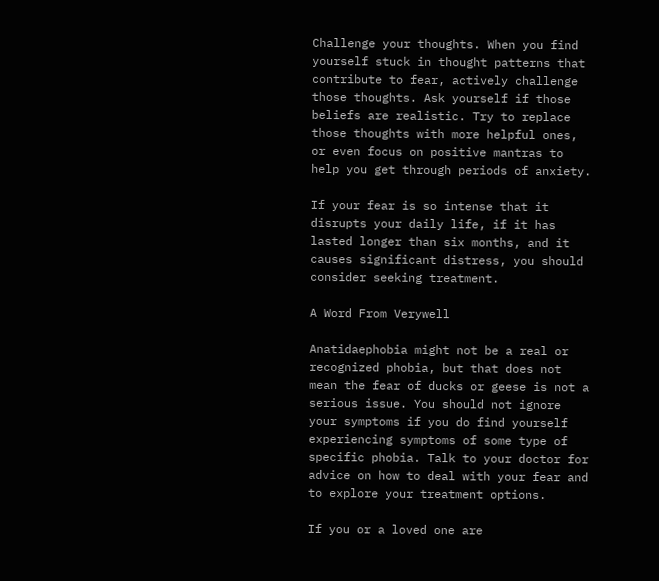Challenge your thoughts. When you find yourself stuck in thought patterns that contribute to fear, actively challenge those thoughts. Ask yourself if those beliefs are realistic. Try to replace those thoughts with more helpful ones, or even focus on positive mantras to help you get through periods of anxiety.

If your fear is so intense that it disrupts your daily life, if it has lasted longer than six months, and it causes significant distress, you should consider seeking treatment.

A Word From Verywell

Anatidaephobia might not be a real or recognized phobia, but that does not mean the fear of ducks or geese is not a serious issue. You should not ignore your symptoms if you do find yourself experiencing symptoms of some type of specific phobia. Talk to your doctor for advice on how to deal with your fear and to explore your treatment options.

If you or a loved one are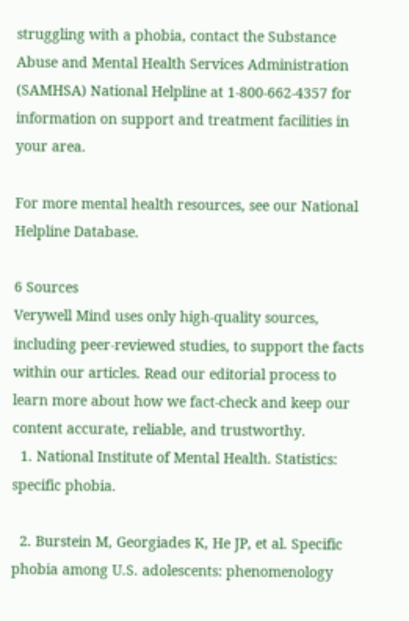struggling with a phobia, contact the Substance Abuse and Mental Health Services Administration (SAMHSA) National Helpline at 1-800-662-4357 for information on support and treatment facilities in your area.

For more mental health resources, see our National Helpline Database.

6 Sources
Verywell Mind uses only high-quality sources, including peer-reviewed studies, to support the facts within our articles. Read our editorial process to learn more about how we fact-check and keep our content accurate, reliable, and trustworthy.
  1. National Institute of Mental Health. Statistics: specific phobia.

  2. Burstein M, Georgiades K, He JP, et al. Specific phobia among U.S. adolescents: phenomenology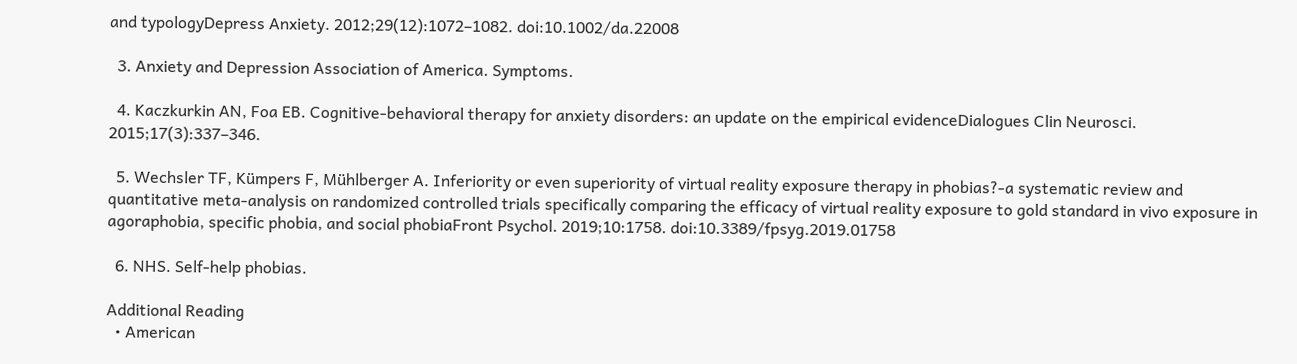and typologyDepress Anxiety. 2012;29(12):1072–1082. doi:10.1002/da.22008

  3. Anxiety and Depression Association of America. Symptoms.

  4. Kaczkurkin AN, Foa EB. Cognitive-behavioral therapy for anxiety disorders: an update on the empirical evidenceDialogues Clin Neurosci. 2015;17(3):337–346.

  5. Wechsler TF, Kümpers F, Mühlberger A. Inferiority or even superiority of virtual reality exposure therapy in phobias?-a systematic review and quantitative meta-analysis on randomized controlled trials specifically comparing the efficacy of virtual reality exposure to gold standard in vivo exposure in agoraphobia, specific phobia, and social phobiaFront Psychol. 2019;10:1758. doi:10.3389/fpsyg.2019.01758

  6. NHS. Self-help phobias.

Additional Reading
  • American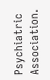Psychiatric Association.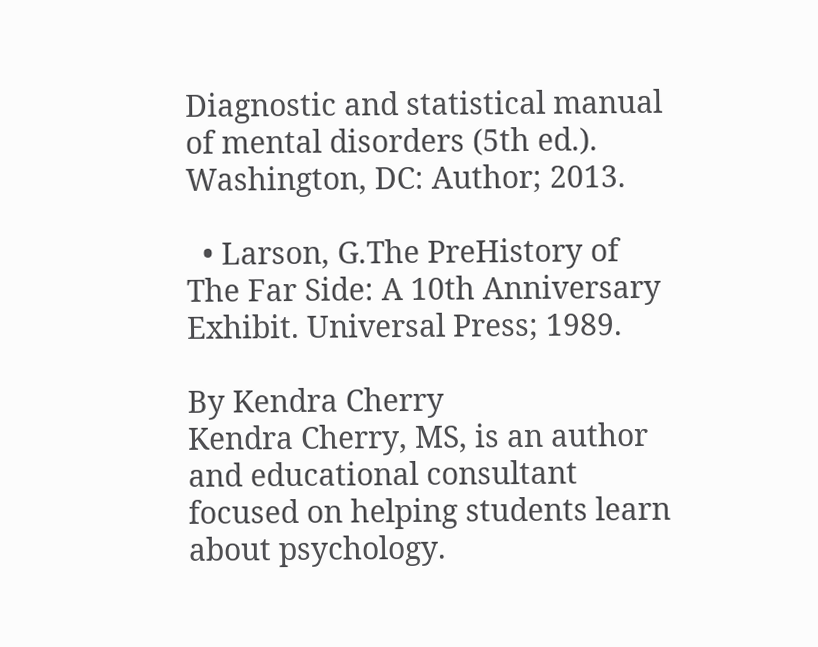Diagnostic and statistical manual of mental disorders (5th ed.). Washington, DC: Author; 2013.

  • Larson, G.The PreHistory of The Far Side: A 10th Anniversary Exhibit. Universal Press; 1989.

By Kendra Cherry
Kendra Cherry, MS, is an author and educational consultant focused on helping students learn about psychology.